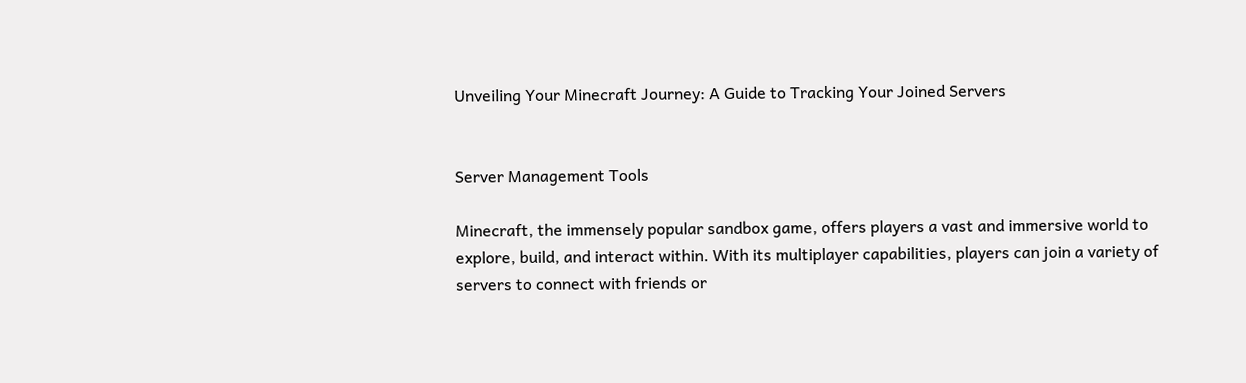Unveiling Your Minecraft Journey: A Guide to Tracking Your Joined Servers


Server Management Tools

Minecraft, the immensely popular sandbox game, offers players a vast and immersive world to explore, build, and interact within. With its multiplayer capabilities, players can join a variety of servers to connect with friends or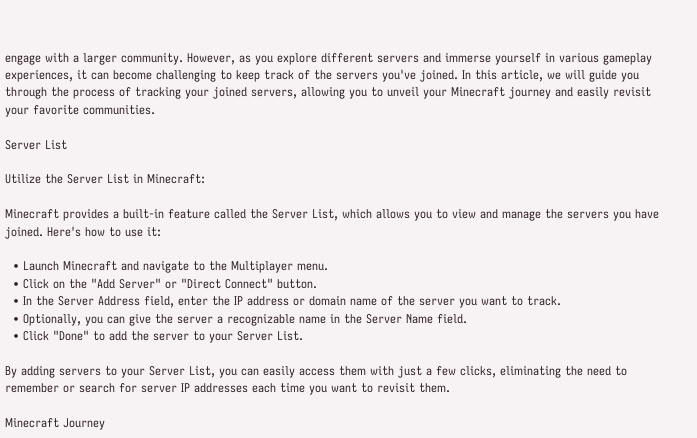engage with a larger community. However, as you explore different servers and immerse yourself in various gameplay experiences, it can become challenging to keep track of the servers you've joined. In this article, we will guide you through the process of tracking your joined servers, allowing you to unveil your Minecraft journey and easily revisit your favorite communities.

Server List

Utilize the Server List in Minecraft:

Minecraft provides a built-in feature called the Server List, which allows you to view and manage the servers you have joined. Here's how to use it:

  • Launch Minecraft and navigate to the Multiplayer menu.
  • Click on the "Add Server" or "Direct Connect" button.
  • In the Server Address field, enter the IP address or domain name of the server you want to track.
  • Optionally, you can give the server a recognizable name in the Server Name field.
  • Click "Done" to add the server to your Server List.

By adding servers to your Server List, you can easily access them with just a few clicks, eliminating the need to remember or search for server IP addresses each time you want to revisit them.

Minecraft Journey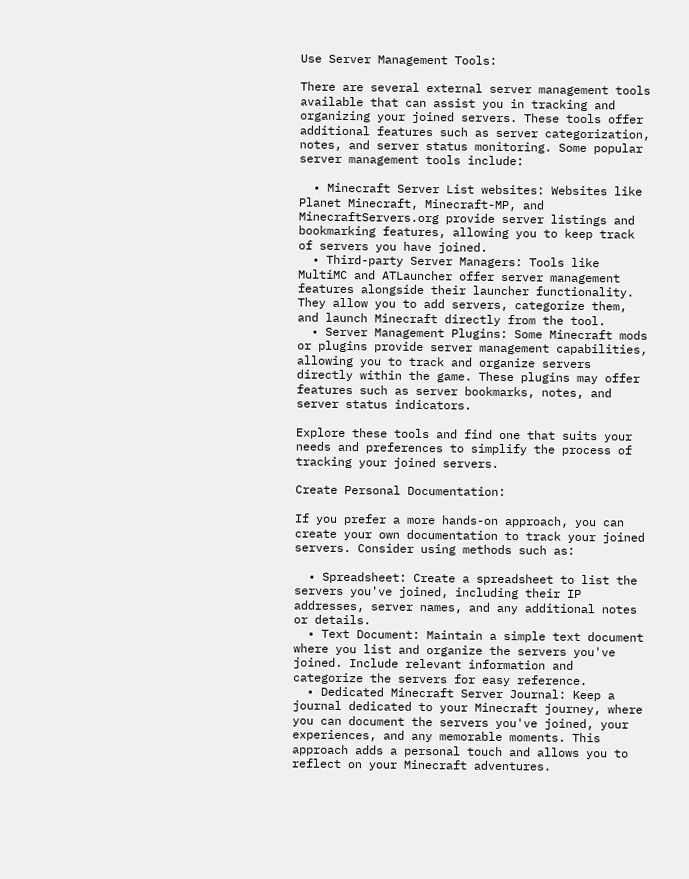Use Server Management Tools:

There are several external server management tools available that can assist you in tracking and organizing your joined servers. These tools offer additional features such as server categorization, notes, and server status monitoring. Some popular server management tools include:

  • Minecraft Server List websites: Websites like Planet Minecraft, Minecraft-MP, and MinecraftServers.org provide server listings and bookmarking features, allowing you to keep track of servers you have joined.
  • Third-party Server Managers: Tools like MultiMC and ATLauncher offer server management features alongside their launcher functionality. They allow you to add servers, categorize them, and launch Minecraft directly from the tool.
  • Server Management Plugins: Some Minecraft mods or plugins provide server management capabilities, allowing you to track and organize servers directly within the game. These plugins may offer features such as server bookmarks, notes, and server status indicators.

Explore these tools and find one that suits your needs and preferences to simplify the process of tracking your joined servers.

Create Personal Documentation:

If you prefer a more hands-on approach, you can create your own documentation to track your joined servers. Consider using methods such as:

  • Spreadsheet: Create a spreadsheet to list the servers you've joined, including their IP addresses, server names, and any additional notes or details.
  • Text Document: Maintain a simple text document where you list and organize the servers you've joined. Include relevant information and categorize the servers for easy reference.
  • Dedicated Minecraft Server Journal: Keep a journal dedicated to your Minecraft journey, where you can document the servers you've joined, your experiences, and any memorable moments. This approach adds a personal touch and allows you to reflect on your Minecraft adventures.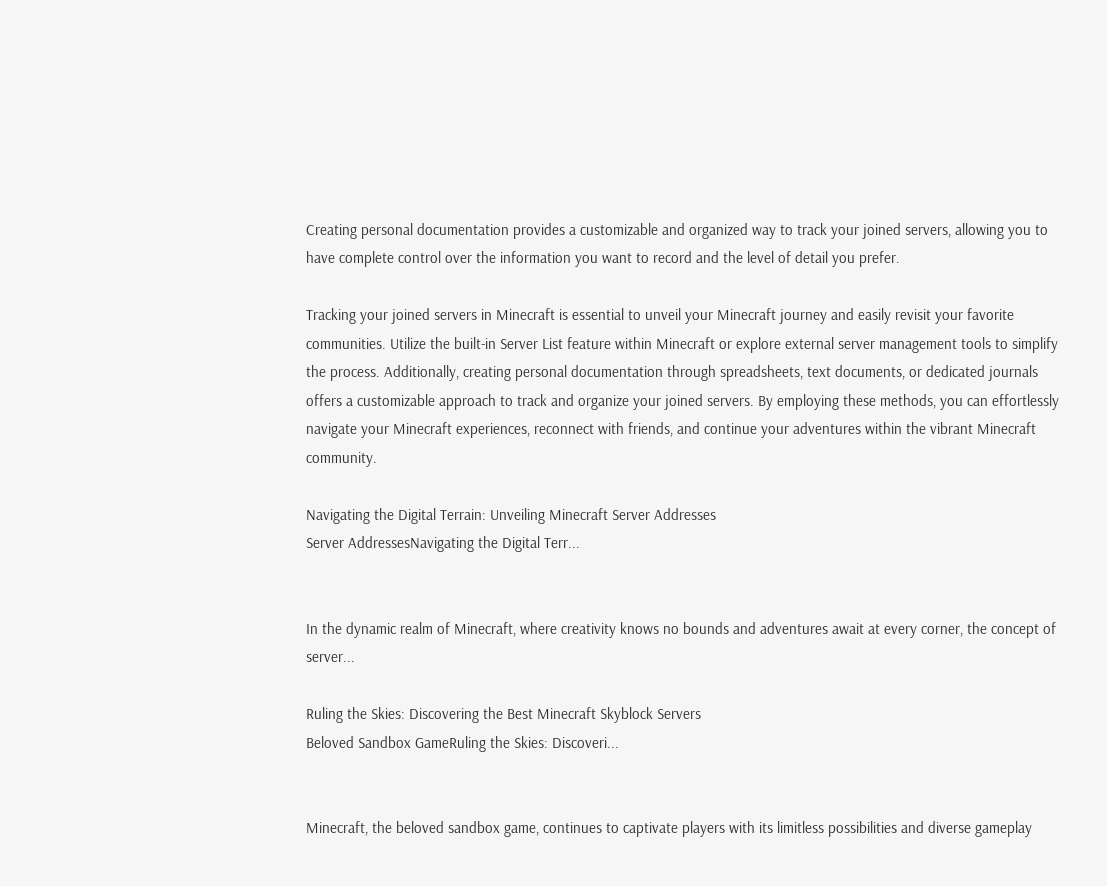Creating personal documentation provides a customizable and organized way to track your joined servers, allowing you to have complete control over the information you want to record and the level of detail you prefer.

Tracking your joined servers in Minecraft is essential to unveil your Minecraft journey and easily revisit your favorite communities. Utilize the built-in Server List feature within Minecraft or explore external server management tools to simplify the process. Additionally, creating personal documentation through spreadsheets, text documents, or dedicated journals offers a customizable approach to track and organize your joined servers. By employing these methods, you can effortlessly navigate your Minecraft experiences, reconnect with friends, and continue your adventures within the vibrant Minecraft community.

Navigating the Digital Terrain: Unveiling Minecraft Server Addresses
Server AddressesNavigating the Digital Terr...


In the dynamic realm of Minecraft, where creativity knows no bounds and adventures await at every corner, the concept of server...

Ruling the Skies: Discovering the Best Minecraft Skyblock Servers
Beloved Sandbox GameRuling the Skies: Discoveri...


Minecraft, the beloved sandbox game, continues to captivate players with its limitless possibilities and diverse gameplay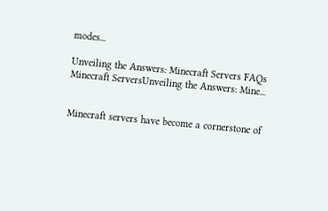modes...

Unveiling the Answers: Minecraft Servers FAQs
Minecraft ServersUnveiling the Answers: Mine...


Minecraft servers have become a cornerstone of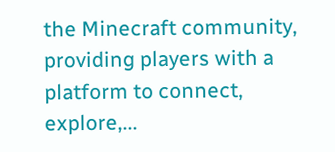the Minecraft community, providing players with a platform to connect, explore,...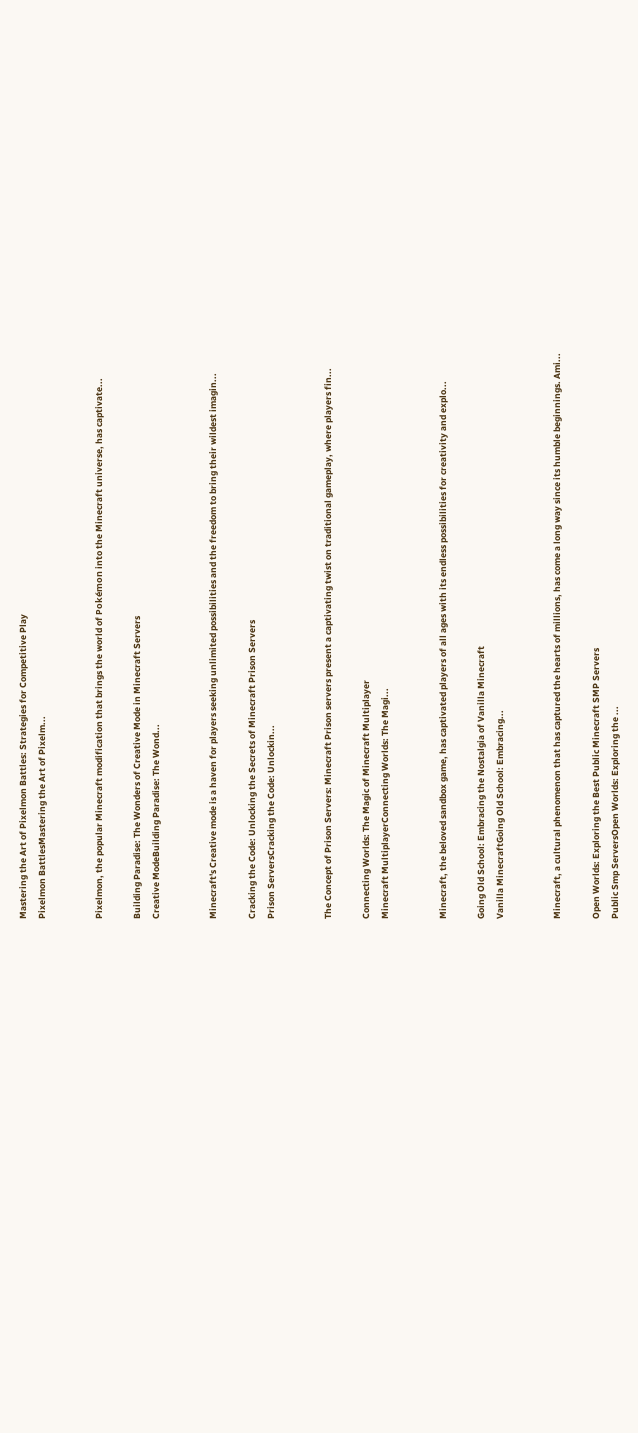Mastering the Art of Pixelmon Battles: Strategies for Competitive Play
Pixelmon BattlesMastering the Art of Pixelm...


Pixelmon, the popular Minecraft modification that brings the world of Pokémon into the Minecraft universe, has captivate...

Building Paradise: The Wonders of Creative Mode in Minecraft Servers
Creative ModeBuilding Paradise: The Wond...


Minecraft's Creative mode is a haven for players seeking unlimited possibilities and the freedom to bring their wildest imagin...

Cracking the Code: Unlocking the Secrets of Minecraft Prison Servers
Prison ServersCracking the Code: Unlockin...


The Concept of Prison Servers: Minecraft Prison servers present a captivating twist on traditional gameplay, where players fin...

Connecting Worlds: The Magic of Minecraft Multiplayer
Minecraft MultiplayerConnecting Worlds: The Magi...


Minecraft, the beloved sandbox game, has captivated players of all ages with its endless possibilities for creativity and explo...

Going Old School: Embracing the Nostalgia of Vanilla Minecraft
Vanilla MinecraftGoing Old School: Embracing...


Minecraft, a cultural phenomenon that has captured the hearts of millions, has come a long way since its humble beginnings. Ami...

Open Worlds: Exploring the Best Public Minecraft SMP Servers
Public Smp ServersOpen Worlds: Exploring the ...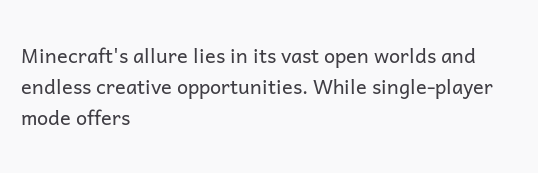Minecraft's allure lies in its vast open worlds and endless creative opportunities. While single-player mode offers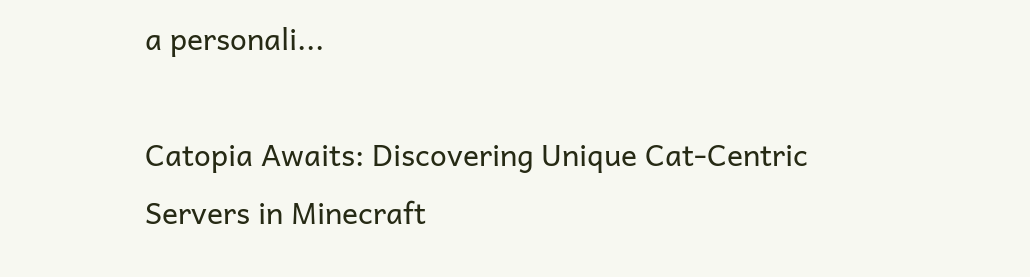a personali...

Catopia Awaits: Discovering Unique Cat-Centric Servers in Minecraft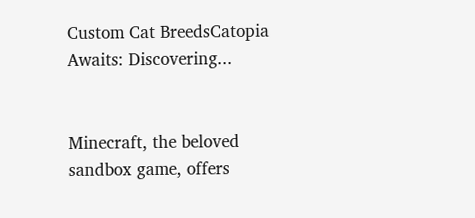Custom Cat BreedsCatopia Awaits: Discovering...


Minecraft, the beloved sandbox game, offers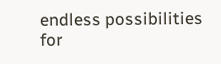endless possibilities for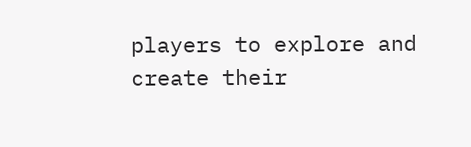players to explore and create their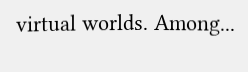virtual worlds. Among...